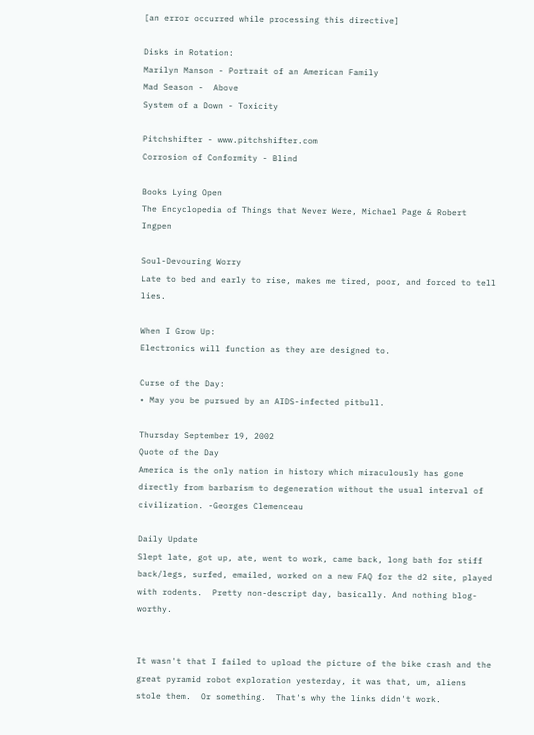[an error occurred while processing this directive]

Disks in Rotation:
Marilyn Manson - Portrait of an American Family
Mad Season -  Above
System of a Down - Toxicity

Pitchshifter - www.pitchshifter.com
Corrosion of Conformity - Blind

Books Lying Open
The Encyclopedia of Things that Never Were, Michael Page & Robert Ingpen

Soul-Devouring Worry
Late to bed and early to rise, makes me tired, poor, and forced to tell lies.

When I Grow Up:
Electronics will function as they are designed to.

Curse of the Day:
• May you be pursued by an AIDS-infected pitbull.

Thursday September 19, 2002
Quote of the Day
America is the only nation in history which miraculously has gone directly from barbarism to degeneration without the usual interval of civilization. -Georges Clemenceau

Daily Update
Slept late, got up, ate, went to work, came back, long bath for stiff back/legs, surfed, emailed, worked on a new FAQ for the d2 site, played with rodents.  Pretty non-descript day, basically. And nothing blog-worthy.


It wasn't that I failed to upload the picture of the bike crash and the great pyramid robot exploration yesterday, it was that, um, aliens stole them.  Or something.  That's why the links didn't work.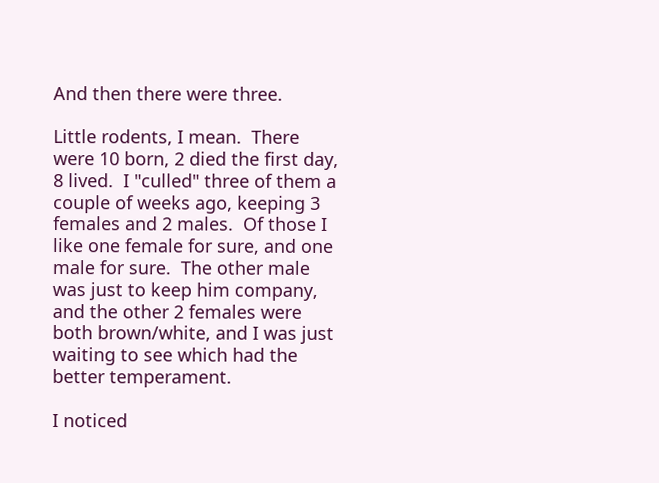And then there were three.

Little rodents, I mean.  There were 10 born, 2 died the first day, 8 lived.  I "culled" three of them a couple of weeks ago, keeping 3 females and 2 males.  Of those I like one female for sure, and one male for sure.  The other male was just to keep him company, and the other 2 females were both brown/white, and I was just waiting to see which had the better temperament.

I noticed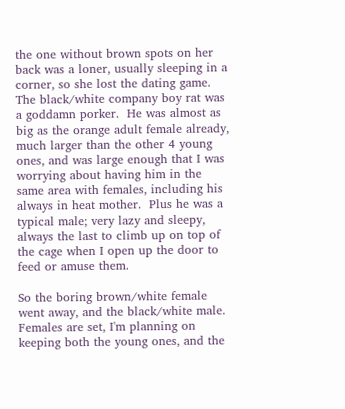the one without brown spots on her back was a loner, usually sleeping in a corner, so she lost the dating game.  The black/white company boy rat was a goddamn porker.  He was almost as big as the orange adult female already, much larger than the other 4 young ones, and was large enough that I was worrying about having him in the same area with females, including his always in heat mother.  Plus he was a typical male; very lazy and sleepy, always the last to climb up on top of the cage when I open up the door to feed or amuse them.

So the boring brown/white female went away, and the black/white male.  Females are set, I'm planning on keeping both the young ones, and the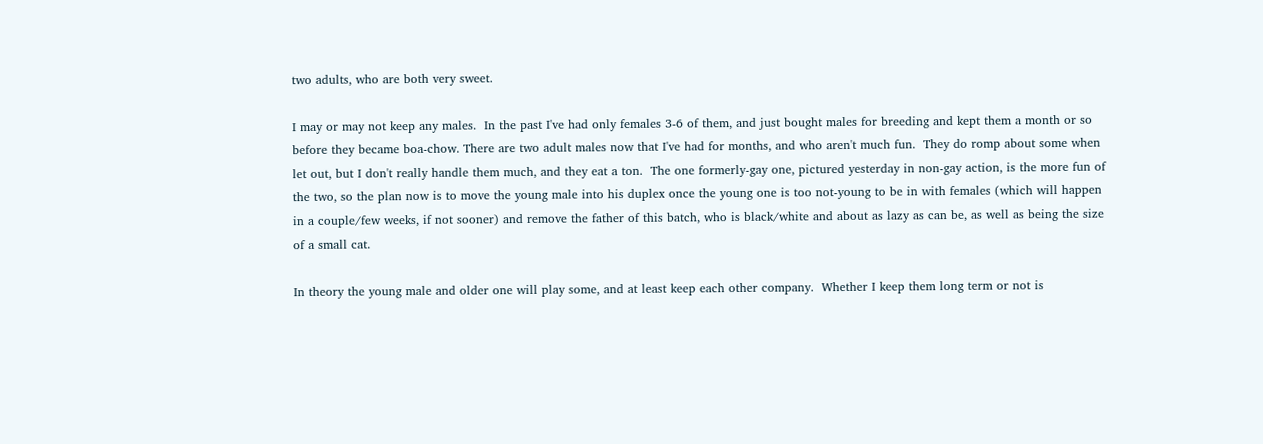two adults, who are both very sweet.

I may or may not keep any males.  In the past I've had only females 3-6 of them, and just bought males for breeding and kept them a month or so before they became boa-chow. There are two adult males now that I've had for months, and who aren't much fun.  They do romp about some when let out, but I don't really handle them much, and they eat a ton.  The one formerly-gay one, pictured yesterday in non-gay action, is the more fun of the two, so the plan now is to move the young male into his duplex once the young one is too not-young to be in with females (which will happen in a couple/few weeks, if not sooner) and remove the father of this batch, who is black/white and about as lazy as can be, as well as being the size of a small cat.

In theory the young male and older one will play some, and at least keep each other company.  Whether I keep them long term or not is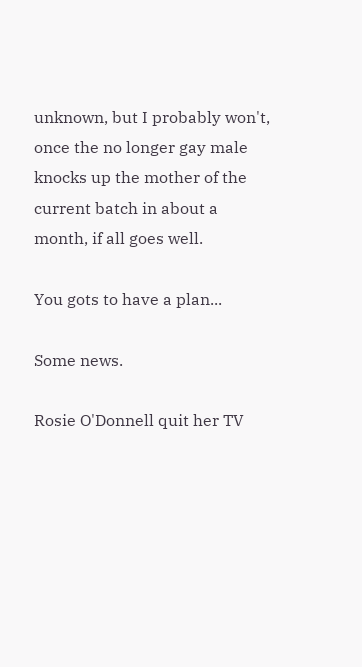unknown, but I probably won't, once the no longer gay male knocks up the mother of the current batch in about a month, if all goes well.

You gots to have a plan...

Some news.

Rosie O'Donnell quit her TV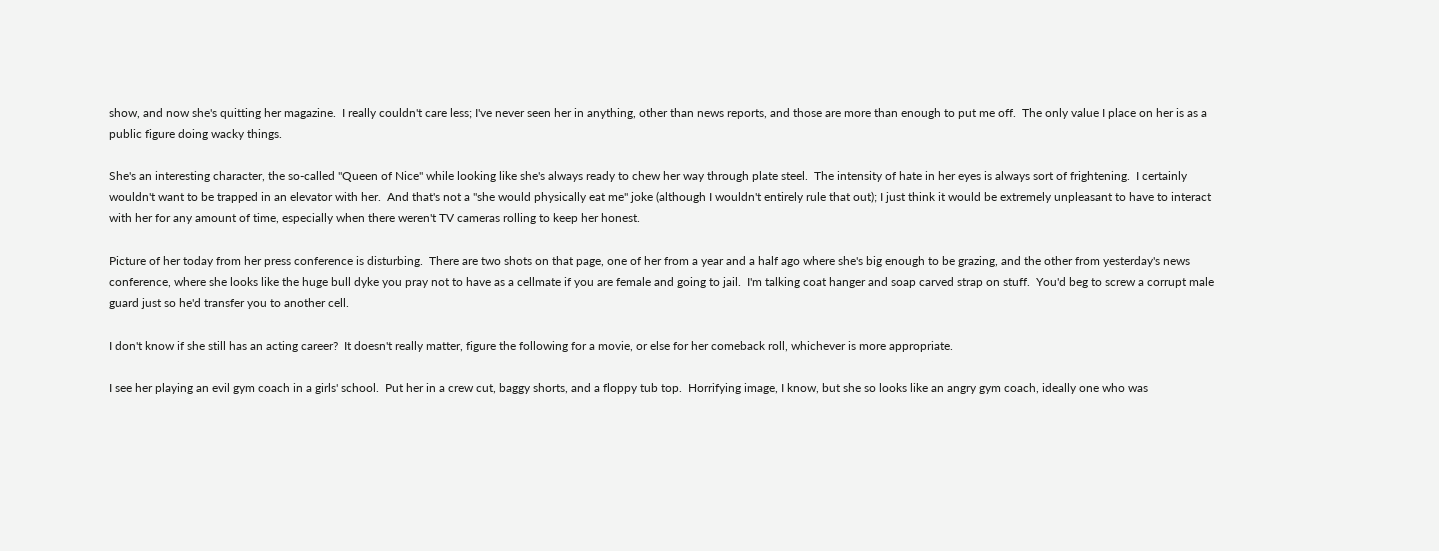show, and now she's quitting her magazine.  I really couldn't care less; I've never seen her in anything, other than news reports, and those are more than enough to put me off.  The only value I place on her is as a public figure doing wacky things.

She's an interesting character, the so-called "Queen of Nice" while looking like she's always ready to chew her way through plate steel.  The intensity of hate in her eyes is always sort of frightening.  I certainly wouldn't want to be trapped in an elevator with her.  And that's not a "she would physically eat me" joke (although I wouldn't entirely rule that out); I just think it would be extremely unpleasant to have to interact with her for any amount of time, especially when there weren't TV cameras rolling to keep her honest.

Picture of her today from her press conference is disturbing.  There are two shots on that page, one of her from a year and a half ago where she's big enough to be grazing, and the other from yesterday's news conference, where she looks like the huge bull dyke you pray not to have as a cellmate if you are female and going to jail.  I'm talking coat hanger and soap carved strap on stuff.  You'd beg to screw a corrupt male guard just so he'd transfer you to another cell.

I don't know if she still has an acting career?  It doesn't really matter, figure the following for a movie, or else for her comeback roll, whichever is more appropriate.

I see her playing an evil gym coach in a girls' school.  Put her in a crew cut, baggy shorts, and a floppy tub top.  Horrifying image, I know, but she so looks like an angry gym coach, ideally one who was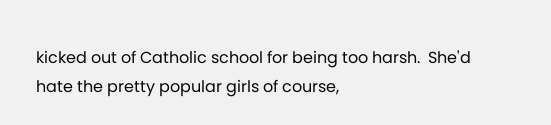kicked out of Catholic school for being too harsh.  She'd hate the pretty popular girls of course,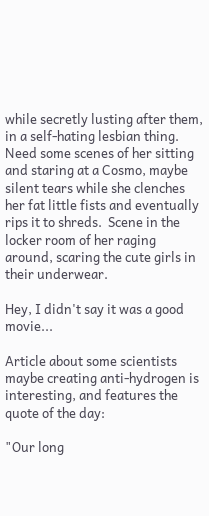while secretly lusting after them, in a self-hating lesbian thing.  Need some scenes of her sitting and staring at a Cosmo, maybe silent tears while she clenches her fat little fists and eventually rips it to shreds.  Scene in the locker room of her raging around, scaring the cute girls in their underwear.

Hey, I didn't say it was a good movie...

Article about some scientists maybe creating anti-hydrogen is interesting, and features the quote of the day:

"Our long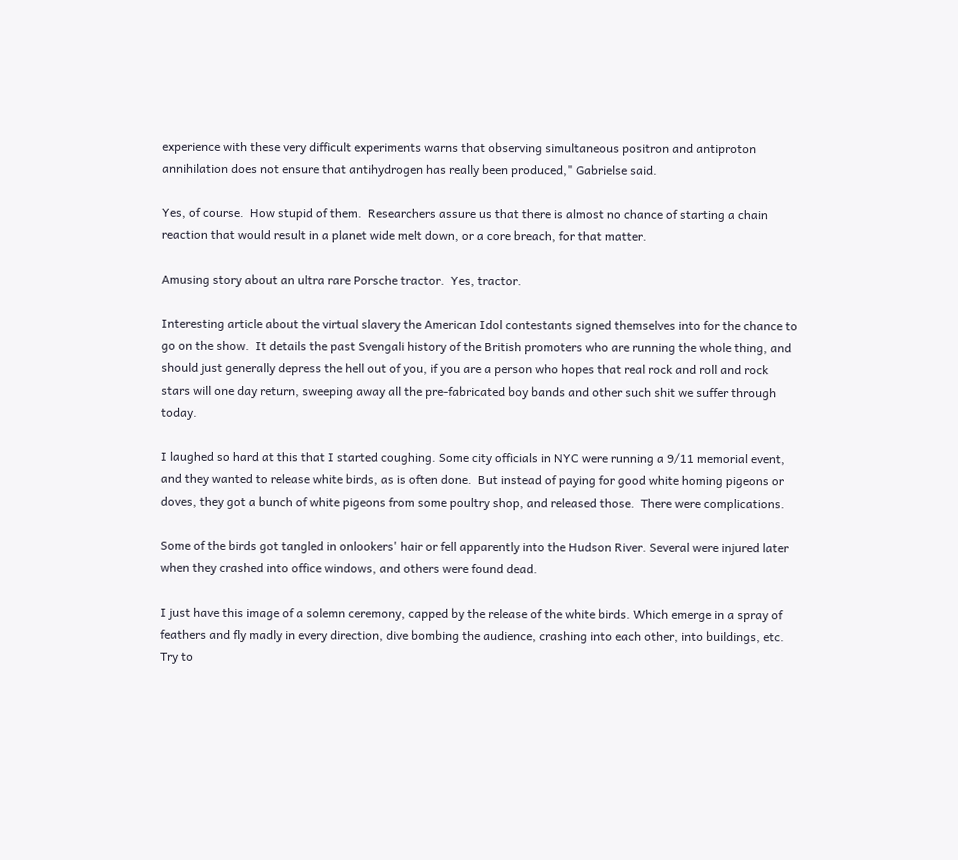experience with these very difficult experiments warns that observing simultaneous positron and antiproton annihilation does not ensure that antihydrogen has really been produced," Gabrielse said.

Yes, of course.  How stupid of them.  Researchers assure us that there is almost no chance of starting a chain reaction that would result in a planet wide melt down, or a core breach, for that matter.

Amusing story about an ultra rare Porsche tractor.  Yes, tractor.

Interesting article about the virtual slavery the American Idol contestants signed themselves into for the chance to go on the show.  It details the past Svengali history of the British promoters who are running the whole thing, and should just generally depress the hell out of you, if you are a person who hopes that real rock and roll and rock stars will one day return, sweeping away all the pre-fabricated boy bands and other such shit we suffer through today.

I laughed so hard at this that I started coughing. Some city officials in NYC were running a 9/11 memorial event, and they wanted to release white birds, as is often done.  But instead of paying for good white homing pigeons or doves, they got a bunch of white pigeons from some poultry shop, and released those.  There were complications.

Some of the birds got tangled in onlookers' hair or fell apparently into the Hudson River. Several were injured later when they crashed into office windows, and others were found dead.

I just have this image of a solemn ceremony, capped by the release of the white birds. Which emerge in a spray of feathers and fly madly in every direction, dive bombing the audience, crashing into each other, into buildings, etc.  Try to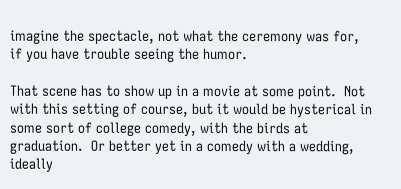imagine the spectacle, not what the ceremony was for, if you have trouble seeing the humor.

That scene has to show up in a movie at some point.  Not with this setting of course, but it would be hysterical in some sort of college comedy, with the birds at graduation.  Or better yet in a comedy with a wedding, ideally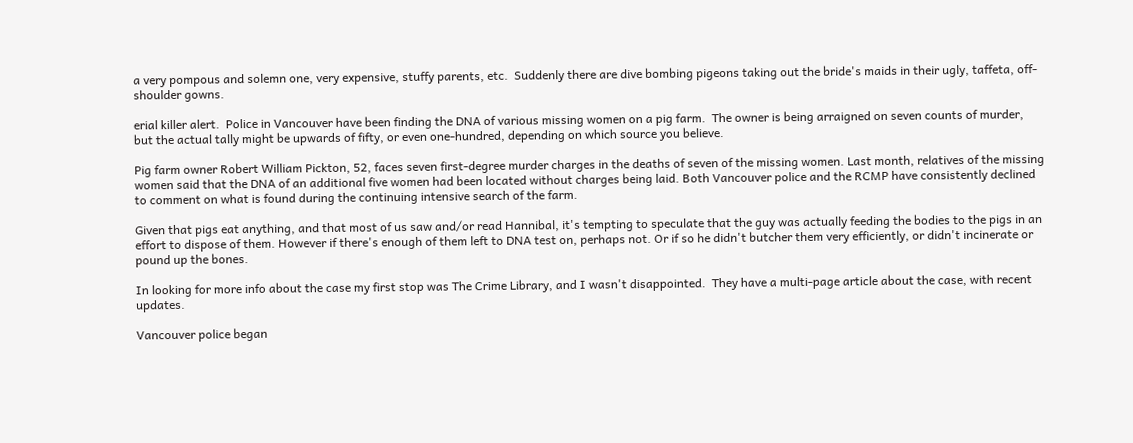a very pompous and solemn one, very expensive, stuffy parents, etc.  Suddenly there are dive bombing pigeons taking out the bride's maids in their ugly, taffeta, off- shoulder gowns.

erial killer alert.  Police in Vancouver have been finding the DNA of various missing women on a pig farm.  The owner is being arraigned on seven counts of murder, but the actual tally might be upwards of fifty, or even one-hundred, depending on which source you believe.

Pig farm owner Robert William Pickton, 52, faces seven first-degree murder charges in the deaths of seven of the missing women. Last month, relatives of the missing women said that the DNA of an additional five women had been located without charges being laid. Both Vancouver police and the RCMP have consistently declined to comment on what is found during the continuing intensive search of the farm.

Given that pigs eat anything, and that most of us saw and/or read Hannibal, it's tempting to speculate that the guy was actually feeding the bodies to the pigs in an effort to dispose of them. However if there's enough of them left to DNA test on, perhaps not. Or if so he didn't butcher them very efficiently, or didn't incinerate or pound up the bones.

In looking for more info about the case my first stop was The Crime Library, and I wasn't disappointed.  They have a multi-page article about the case, with recent updates.

Vancouver police began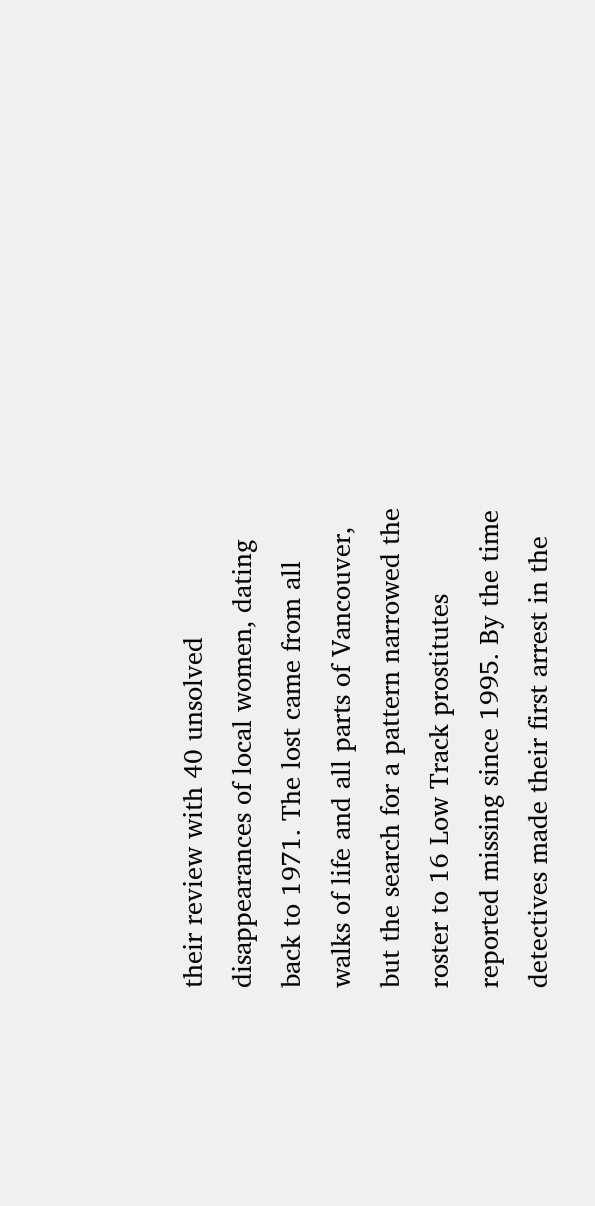their review with 40 unsolved disappearances of local women, dating back to 1971. The lost came from all walks of life and all parts of Vancouver, but the search for a pattern narrowed the roster to 16 Low Track prostitutes reported missing since 1995. By the time detectives made their first arrest in the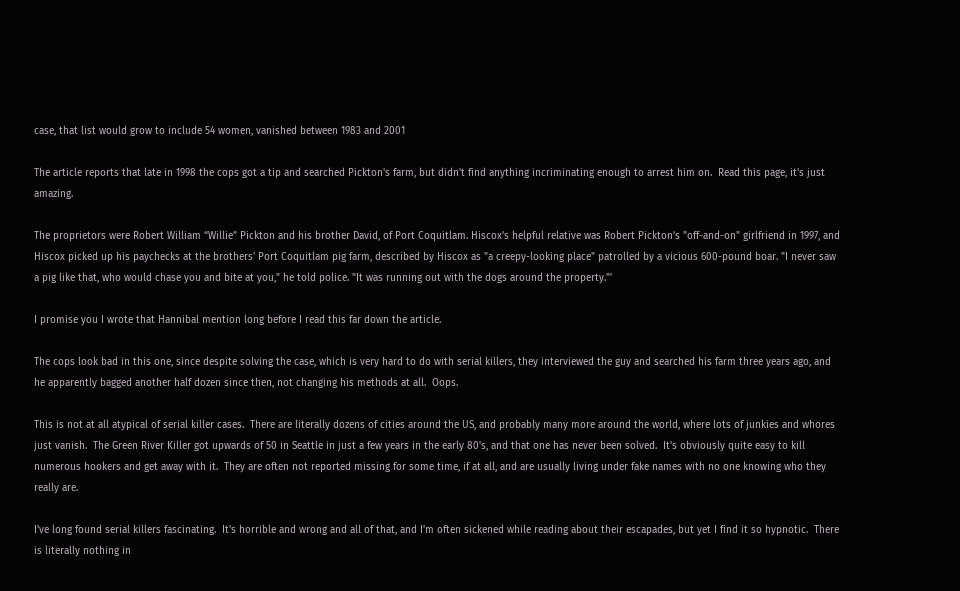case, that list would grow to include 54 women, vanished between 1983 and 2001

The article reports that late in 1998 the cops got a tip and searched Pickton's farm, but didn't find anything incriminating enough to arrest him on.  Read this page, it's just amazing.

The proprietors were Robert William “Willie” Pickton and his brother David, of Port Coquitlam. Hiscox’s helpful relative was Robert Pickton’s "off-and-on" girlfriend in 1997, and Hiscox picked up his paychecks at the brothers' Port Coquitlam pig farm, described by Hiscox as "a creepy-looking place" patrolled by a vicious 600-pound boar. "I never saw a pig like that, who would chase you and bite at you," he told police. "It was running out with the dogs around the property."'

I promise you I wrote that Hannibal mention long before I read this far down the article.

The cops look bad in this one, since despite solving the case, which is very hard to do with serial killers, they interviewed the guy and searched his farm three years ago, and he apparently bagged another half dozen since then, not changing his methods at all.  Oops.

This is not at all atypical of serial killer cases.  There are literally dozens of cities around the US, and probably many more around the world, where lots of junkies and whores just vanish.  The Green River Killer got upwards of 50 in Seattle in just a few years in the early 80's, and that one has never been solved.  It's obviously quite easy to kill numerous hookers and get away with it.  They are often not reported missing for some time, if at all, and are usually living under fake names with no one knowing who they really are.

I've long found serial killers fascinating.  It's horrible and wrong and all of that, and I'm often sickened while reading about their escapades, but yet I find it so hypnotic.  There is literally nothing in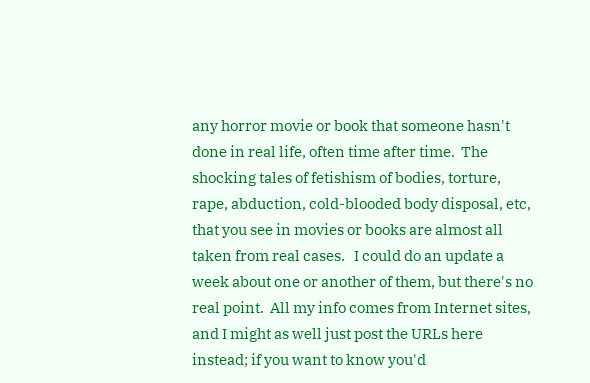any horror movie or book that someone hasn't done in real life, often time after time.  The shocking tales of fetishism of bodies, torture, rape, abduction, cold-blooded body disposal, etc, that you see in movies or books are almost all taken from real cases.   I could do an update a week about one or another of them, but there's no real point.  All my info comes from Internet sites, and I might as well just post the URLs here instead; if you want to know you'd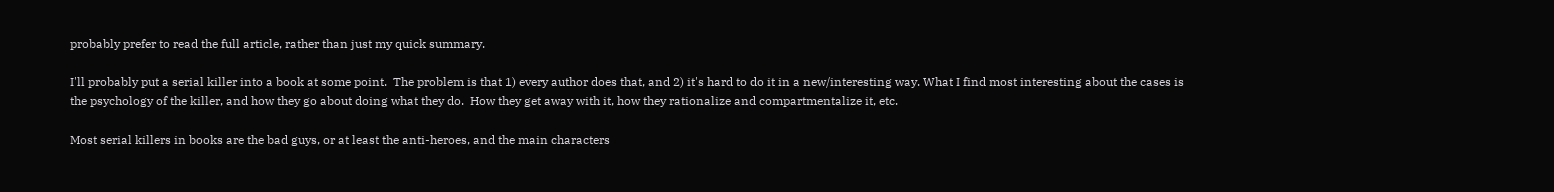probably prefer to read the full article, rather than just my quick summary.

I'll probably put a serial killer into a book at some point.  The problem is that 1) every author does that, and 2) it's hard to do it in a new/interesting way. What I find most interesting about the cases is the psychology of the killer, and how they go about doing what they do.  How they get away with it, how they rationalize and compartmentalize it, etc.

Most serial killers in books are the bad guys, or at least the anti-heroes, and the main characters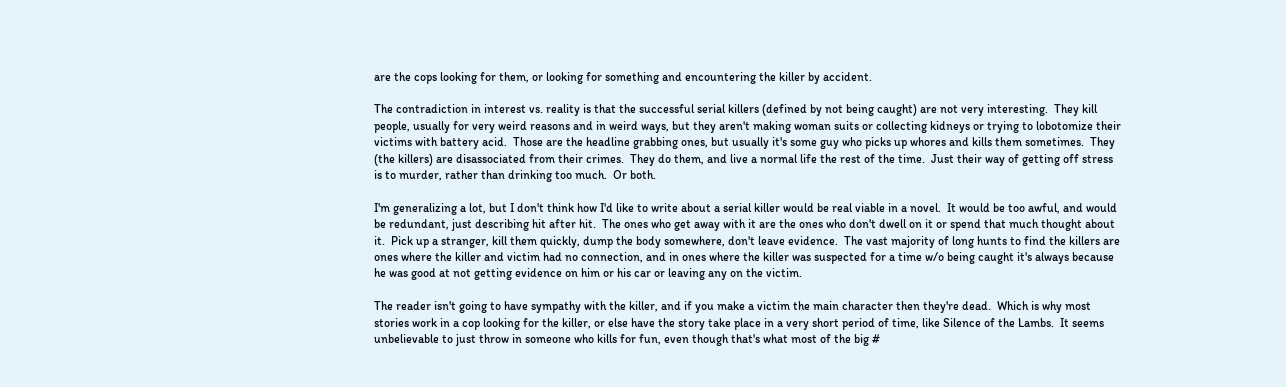are the cops looking for them, or looking for something and encountering the killer by accident.

The contradiction in interest vs. reality is that the successful serial killers (defined by not being caught) are not very interesting.  They kill people, usually for very weird reasons and in weird ways, but they aren't making woman suits or collecting kidneys or trying to lobotomize their victims with battery acid.  Those are the headline grabbing ones, but usually it's some guy who picks up whores and kills them sometimes.  They (the killers) are disassociated from their crimes.  They do them, and live a normal life the rest of the time.  Just their way of getting off stress is to murder, rather than drinking too much.  Or both.

I'm generalizing a lot, but I don't think how I'd like to write about a serial killer would be real viable in a novel.  It would be too awful, and would be redundant, just describing hit after hit.  The ones who get away with it are the ones who don't dwell on it or spend that much thought about it.  Pick up a stranger, kill them quickly, dump the body somewhere, don't leave evidence.  The vast majority of long hunts to find the killers are ones where the killer and victim had no connection, and in ones where the killer was suspected for a time w/o being caught it's always because he was good at not getting evidence on him or his car or leaving any on the victim.

The reader isn't going to have sympathy with the killer, and if you make a victim the main character then they're dead.  Which is why most stories work in a cop looking for the killer, or else have the story take place in a very short period of time, like Silence of the Lambs.  It seems unbelievable to just throw in someone who kills for fun, even though that's what most of the big #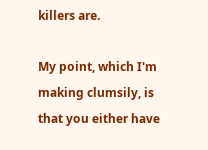killers are.

My point, which I'm making clumsily, is that you either have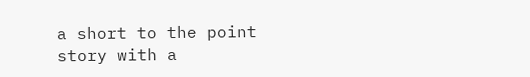a short to the point story with a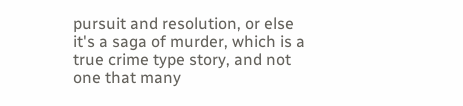pursuit and resolution, or else it's a saga of murder, which is a true crime type story, and not one that many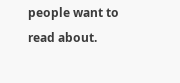people want to read about.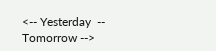<-- Yesterday  --  Tomorrow -->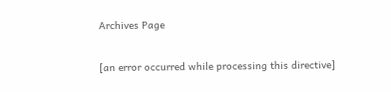Archives Page


[an error occurred while processing this directive]